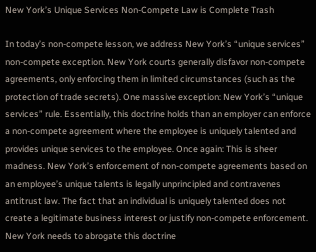New York’s Unique Services Non-Compete Law is Complete Trash

In today’s non-compete lesson, we address New York’s “unique services” non-compete exception. New York courts generally disfavor non-compete agreements, only enforcing them in limited circumstances (such as the protection of trade secrets). One massive exception: New York’s “unique services” rule. Essentially, this doctrine holds than an employer can enforce a non-compete agreement where the employee is uniquely talented and provides unique services to the employee. Once again: This is sheer madness. New York’s enforcement of non-compete agreements based on an employee’s unique talents is legally unprincipled and contravenes antitrust law. The fact that an individual is uniquely talented does not create a legitimate business interest or justify non-compete enforcement. New York needs to abrogate this doctrine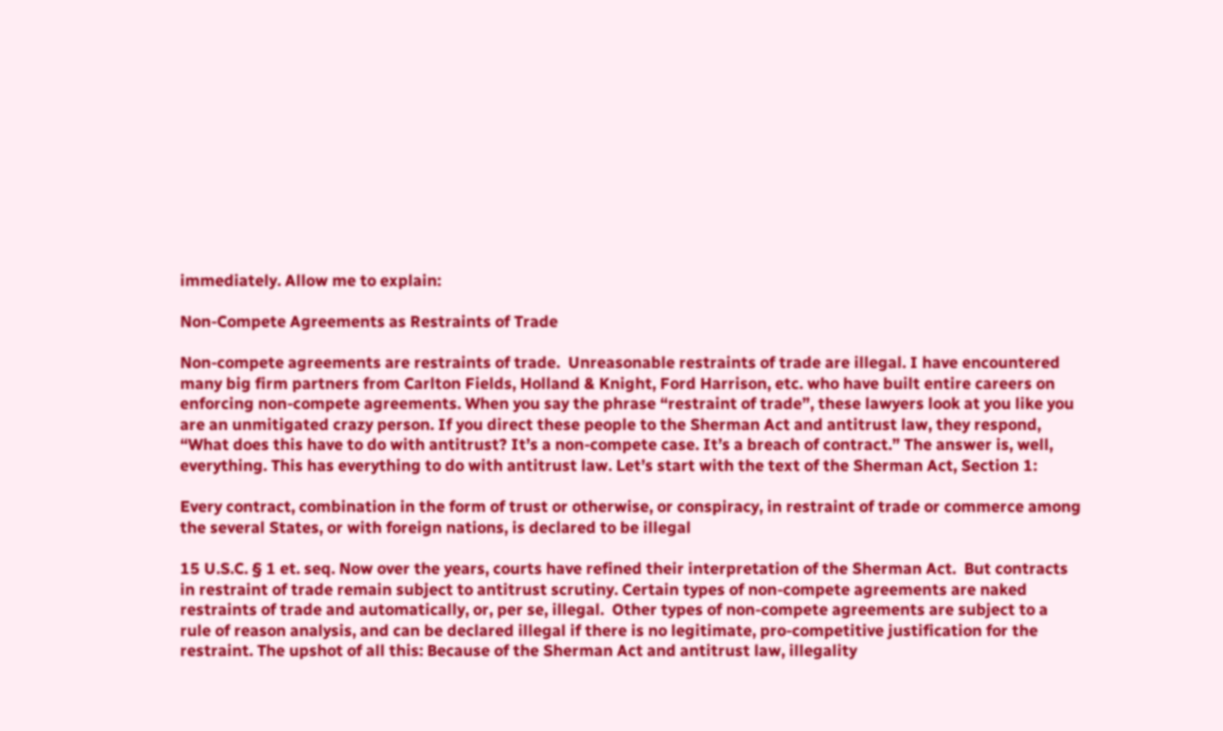immediately. Allow me to explain:

Non-Compete Agreements as Restraints of Trade

Non-compete agreements are restraints of trade.  Unreasonable restraints of trade are illegal. I have encountered many big firm partners from Carlton Fields, Holland & Knight, Ford Harrison, etc. who have built entire careers on enforcing non-compete agreements. When you say the phrase “restraint of trade”, these lawyers look at you like you are an unmitigated crazy person. If you direct these people to the Sherman Act and antitrust law, they respond, “What does this have to do with antitrust? It’s a non-compete case. It’s a breach of contract.” The answer is, well, everything. This has everything to do with antitrust law. Let’s start with the text of the Sherman Act, Section 1:

Every contract, combination in the form of trust or otherwise, or conspiracy, in restraint of trade or commerce among the several States, or with foreign nations, is declared to be illegal

15 U.S.C. § 1 et. seq. Now over the years, courts have refined their interpretation of the Sherman Act.  But contracts in restraint of trade remain subject to antitrust scrutiny. Certain types of non-compete agreements are naked restraints of trade and automatically, or, per se, illegal.  Other types of non-compete agreements are subject to a rule of reason analysis, and can be declared illegal if there is no legitimate, pro-competitive justification for the restraint. The upshot of all this: Because of the Sherman Act and antitrust law, illegality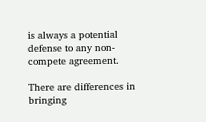is always a potential defense to any non-compete agreement.

There are differences in bringing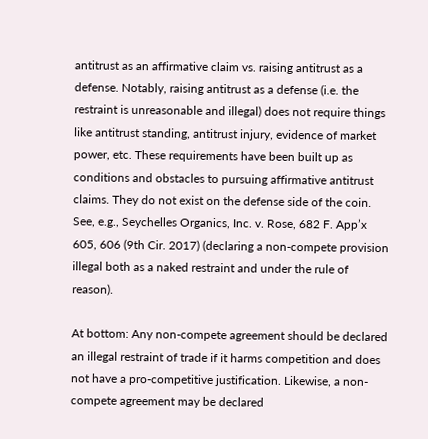antitrust as an affirmative claim vs. raising antitrust as a defense. Notably, raising antitrust as a defense (i.e. the restraint is unreasonable and illegal) does not require things like antitrust standing, antitrust injury, evidence of market power, etc. These requirements have been built up as conditions and obstacles to pursuing affirmative antitrust claims. They do not exist on the defense side of the coin. See, e.g., Seychelles Organics, Inc. v. Rose, 682 F. App’x 605, 606 (9th Cir. 2017) (declaring a non-compete provision illegal both as a naked restraint and under the rule of reason).

At bottom: Any non-compete agreement should be declared an illegal restraint of trade if it harms competition and does not have a pro-competitive justification. Likewise, a non-compete agreement may be declared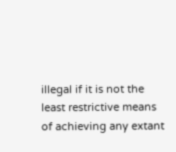illegal if it is not the least restrictive means of achieving any extant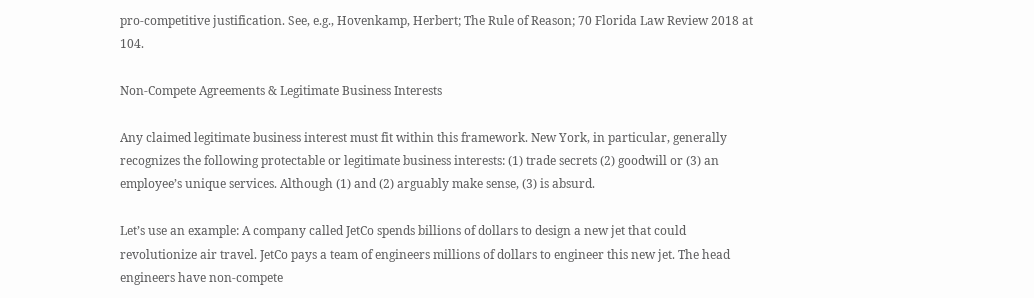pro-competitive justification. See, e.g., Hovenkamp, Herbert; The Rule of Reason; 70 Florida Law Review 2018 at 104.

Non-Compete Agreements & Legitimate Business Interests

Any claimed legitimate business interest must fit within this framework. New York, in particular, generally recognizes the following protectable or legitimate business interests: (1) trade secrets (2) goodwill or (3) an employee’s unique services. Although (1) and (2) arguably make sense, (3) is absurd.

Let’s use an example: A company called JetCo spends billions of dollars to design a new jet that could revolutionize air travel. JetCo pays a team of engineers millions of dollars to engineer this new jet. The head engineers have non-compete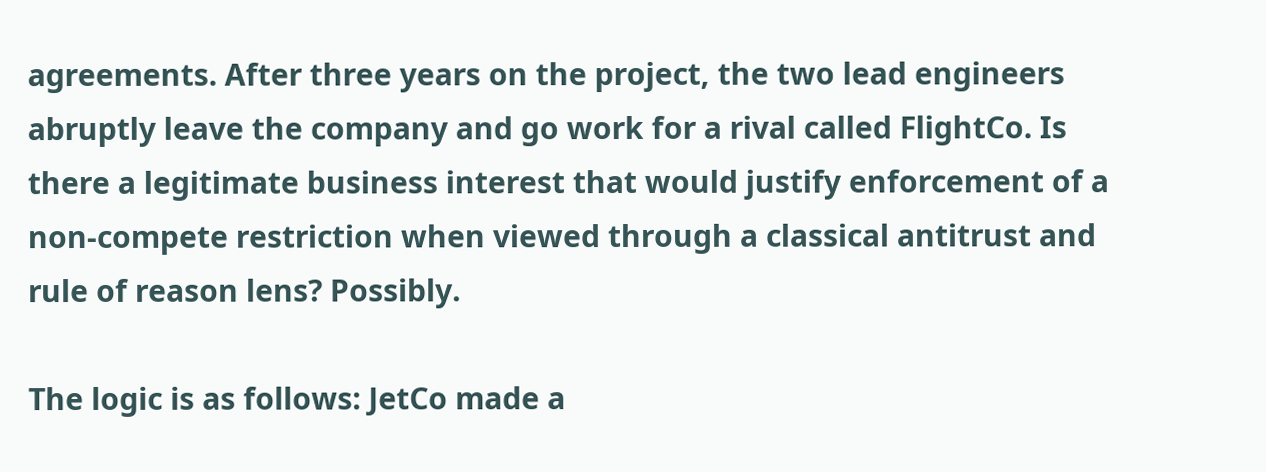agreements. After three years on the project, the two lead engineers abruptly leave the company and go work for a rival called FlightCo. Is there a legitimate business interest that would justify enforcement of a non-compete restriction when viewed through a classical antitrust and rule of reason lens? Possibly.

The logic is as follows: JetCo made a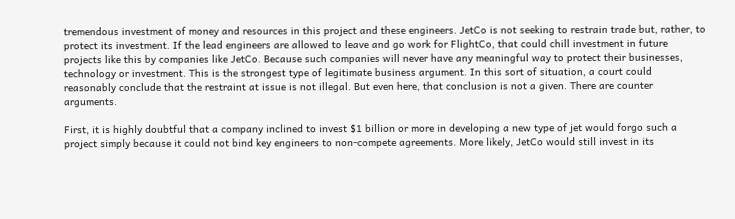tremendous investment of money and resources in this project and these engineers. JetCo is not seeking to restrain trade but, rather, to protect its investment. If the lead engineers are allowed to leave and go work for FlightCo, that could chill investment in future projects like this by companies like JetCo. Because such companies will never have any meaningful way to protect their businesses, technology or investment. This is the strongest type of legitimate business argument. In this sort of situation, a court could reasonably conclude that the restraint at issue is not illegal. But even here, that conclusion is not a given. There are counter arguments.

First, it is highly doubtful that a company inclined to invest $1 billion or more in developing a new type of jet would forgo such a project simply because it could not bind key engineers to non-compete agreements. More likely, JetCo would still invest in its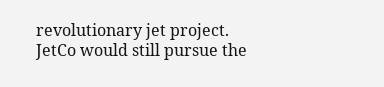revolutionary jet project. JetCo would still pursue the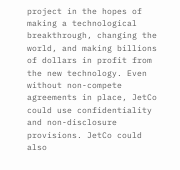project in the hopes of making a technological breakthrough, changing the world, and making billions of dollars in profit from the new technology. Even without non-compete agreements in place, JetCo could use confidentiality and non-disclosure provisions. JetCo could also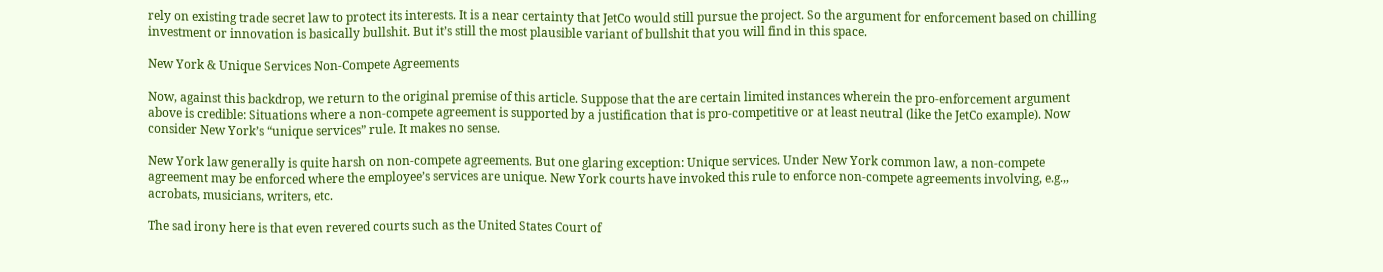rely on existing trade secret law to protect its interests. It is a near certainty that JetCo would still pursue the project. So the argument for enforcement based on chilling investment or innovation is basically bullshit. But it’s still the most plausible variant of bullshit that you will find in this space.

New York & Unique Services Non-Compete Agreements

Now, against this backdrop, we return to the original premise of this article. Suppose that the are certain limited instances wherein the pro-enforcement argument above is credible: Situations where a non-compete agreement is supported by a justification that is pro-competitive or at least neutral (like the JetCo example). Now consider New York’s “unique services” rule. It makes no sense.

New York law generally is quite harsh on non-compete agreements. But one glaring exception: Unique services. Under New York common law, a non-compete agreement may be enforced where the employee’s services are unique. New York courts have invoked this rule to enforce non-compete agreements involving, e.g.,, acrobats, musicians, writers, etc.

The sad irony here is that even revered courts such as the United States Court of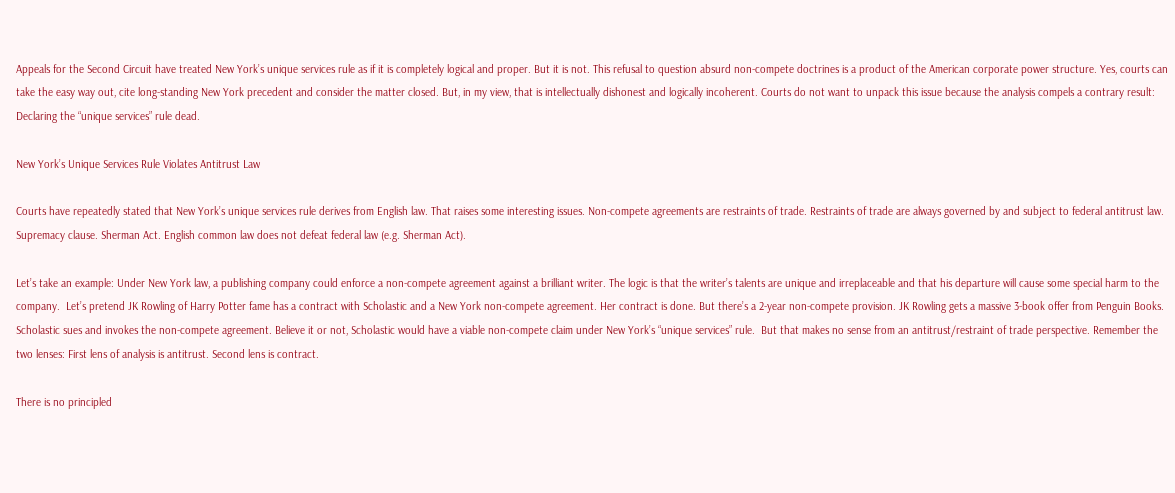Appeals for the Second Circuit have treated New York’s unique services rule as if it is completely logical and proper. But it is not. This refusal to question absurd non-compete doctrines is a product of the American corporate power structure. Yes, courts can take the easy way out, cite long-standing New York precedent and consider the matter closed. But, in my view, that is intellectually dishonest and logically incoherent. Courts do not want to unpack this issue because the analysis compels a contrary result: Declaring the “unique services” rule dead.

New York’s Unique Services Rule Violates Antitrust Law

Courts have repeatedly stated that New York’s unique services rule derives from English law. That raises some interesting issues. Non-compete agreements are restraints of trade. Restraints of trade are always governed by and subject to federal antitrust law. Supremacy clause. Sherman Act. English common law does not defeat federal law (e.g. Sherman Act).

Let’s take an example: Under New York law, a publishing company could enforce a non-compete agreement against a brilliant writer. The logic is that the writer’s talents are unique and irreplaceable and that his departure will cause some special harm to the company.  Let’s pretend JK Rowling of Harry Potter fame has a contract with Scholastic and a New York non-compete agreement. Her contract is done. But there’s a 2-year non-compete provision. JK Rowling gets a massive 3-book offer from Penguin Books. Scholastic sues and invokes the non-compete agreement. Believe it or not, Scholastic would have a viable non-compete claim under New York’s “unique services” rule.  But that makes no sense from an antitrust/restraint of trade perspective. Remember the two lenses: First lens of analysis is antitrust. Second lens is contract.

There is no principled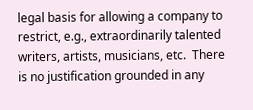legal basis for allowing a company to restrict, e.g., extraordinarily talented writers, artists, musicians, etc.  There is no justification grounded in any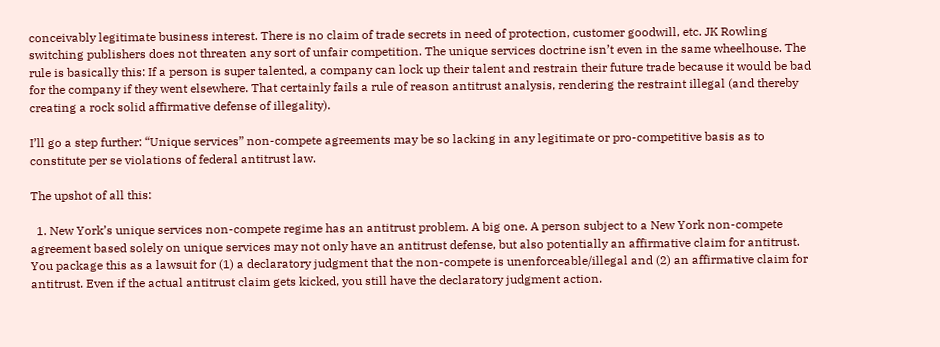conceivably legitimate business interest. There is no claim of trade secrets in need of protection, customer goodwill, etc. JK Rowling switching publishers does not threaten any sort of unfair competition. The unique services doctrine isn’t even in the same wheelhouse. The rule is basically this: If a person is super talented, a company can lock up their talent and restrain their future trade because it would be bad for the company if they went elsewhere. That certainly fails a rule of reason antitrust analysis, rendering the restraint illegal (and thereby creating a rock solid affirmative defense of illegality).

I’ll go a step further: “Unique services” non-compete agreements may be so lacking in any legitimate or pro-competitive basis as to constitute per se violations of federal antitrust law.

The upshot of all this:

  1. New York’s unique services non-compete regime has an antitrust problem. A big one. A person subject to a New York non-compete agreement based solely on unique services may not only have an antitrust defense, but also potentially an affirmative claim for antitrust. You package this as a lawsuit for (1) a declaratory judgment that the non-compete is unenforceable/illegal and (2) an affirmative claim for antitrust. Even if the actual antitrust claim gets kicked, you still have the declaratory judgment action.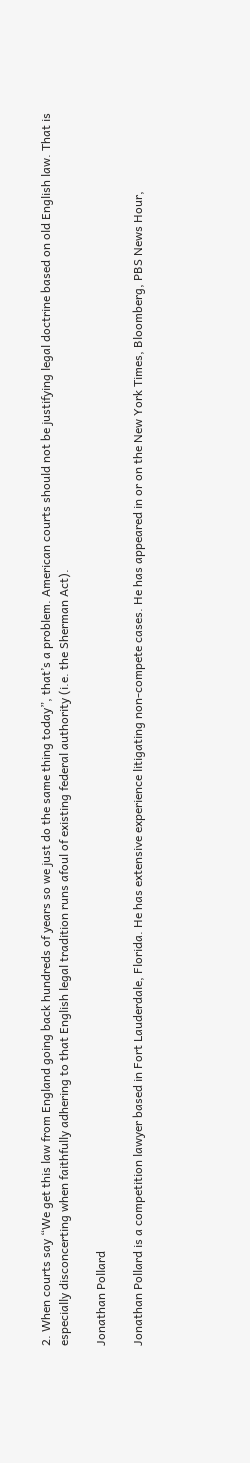2. When courts say “We get this law from England going back hundreds of years so we just do the same thing today”, that’s a problem. American courts should not be justifying legal doctrine based on old English law. That is especially disconcerting when faithfully adhering to that English legal tradition runs afoul of existing federal authority (i.e. the Sherman Act).

Jonathan Pollard

Jonathan Pollard is a competition lawyer based in Fort Lauderdale, Florida. He has extensive experience litigating non-compete cases. He has appeared in or on the New York Times, Bloomberg, PBS News Hour,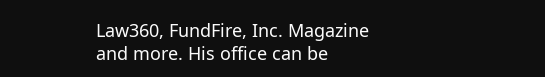Law360, FundFire, Inc. Magazine and more. His office can be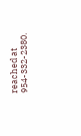reached at 954-332-2380.